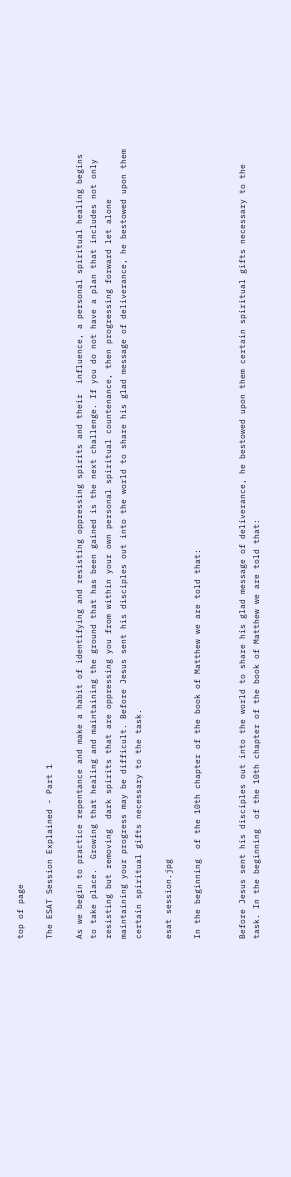top of page

The ESAT Session Explained - Part 1

As we begin to practice repentance and make a habit of identifying and resisting oppressing spirits and their  influence, a personal spiritual healing begins to take place.  Growing that healing and maintaining the ground that has been gained is the next challenge. If you do not have a plan that includes not only resisting but removing  dark spirits that are oppressing you from within your own personal spiritual countenance, then progressing forward let alone maintaining your progress may be difficult. Before Jesus sent his disciples out into the world to share his glad message of deliverance, he bestowed upon them certain spiritual gifts necessary to the task.

esat session.jpg

In the beginning  of the 10th chapter of the book of Matthew we are told that:


Before Jesus sent his disciples out into the world to share his glad message of deliverance, he bestowed upon them certain spiritual gifts necessary to the task. In the beginning  of the 10th chapter of the book of Matthew we are told that: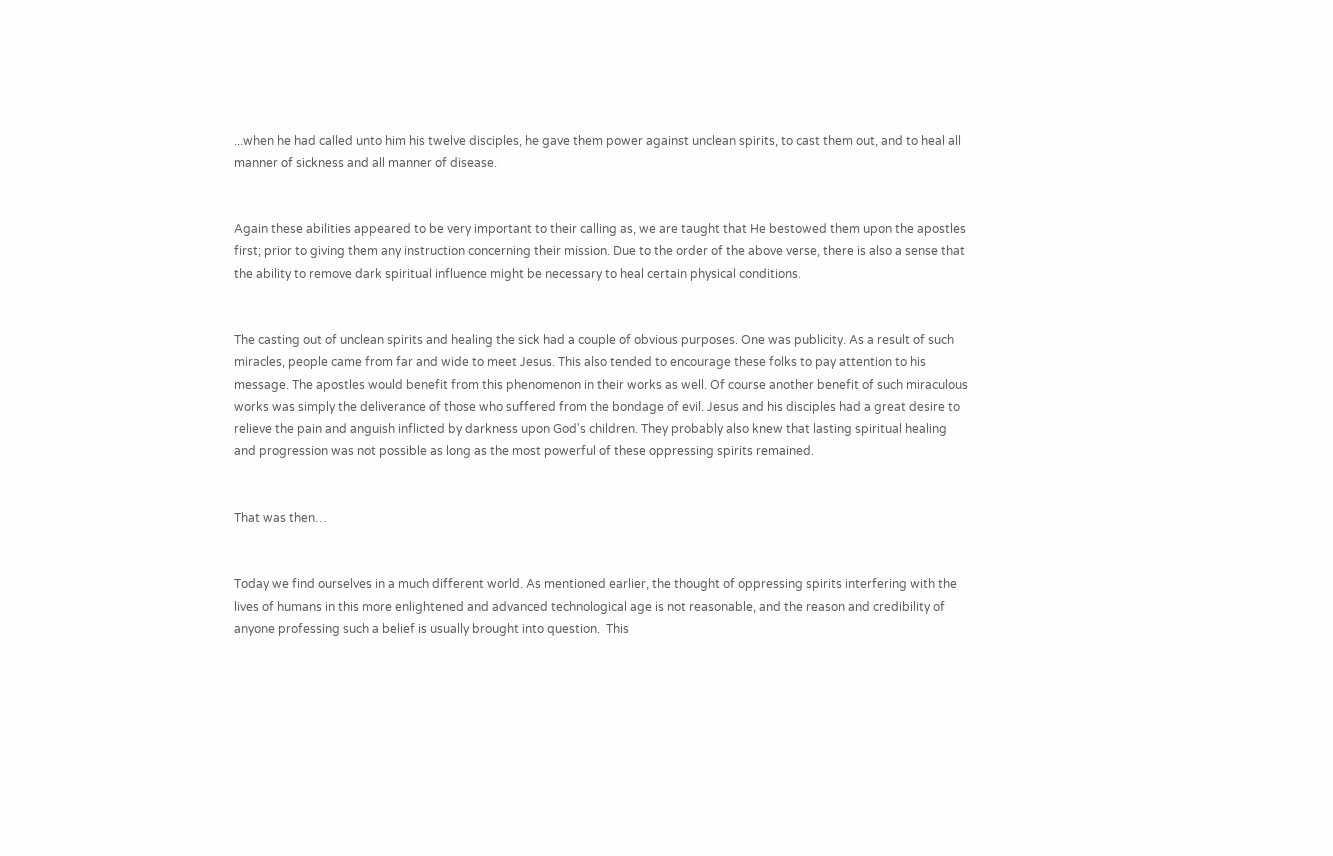...when he had called unto him his twelve disciples, he gave them power against unclean spirits, to cast them out, and to heal all manner of sickness and all manner of disease.


Again these abilities appeared to be very important to their calling as, we are taught that He bestowed them upon the apostles first; prior to giving them any instruction concerning their mission. Due to the order of the above verse, there is also a sense that the ability to remove dark spiritual influence might be necessary to heal certain physical conditions.


The casting out of unclean spirits and healing the sick had a couple of obvious purposes. One was publicity. As a result of such miracles, people came from far and wide to meet Jesus. This also tended to encourage these folks to pay attention to his message. The apostles would benefit from this phenomenon in their works as well. Of course another benefit of such miraculous works was simply the deliverance of those who suffered from the bondage of evil. Jesus and his disciples had a great desire to relieve the pain and anguish inflicted by darkness upon God's children. They probably also knew that lasting spiritual healing and progression was not possible as long as the most powerful of these oppressing spirits remained.


That was then…


Today we find ourselves in a much different world. As mentioned earlier, the thought of oppressing spirits interfering with the lives of humans in this more enlightened and advanced technological age is not reasonable, and the reason and credibility of anyone professing such a belief is usually brought into question.  This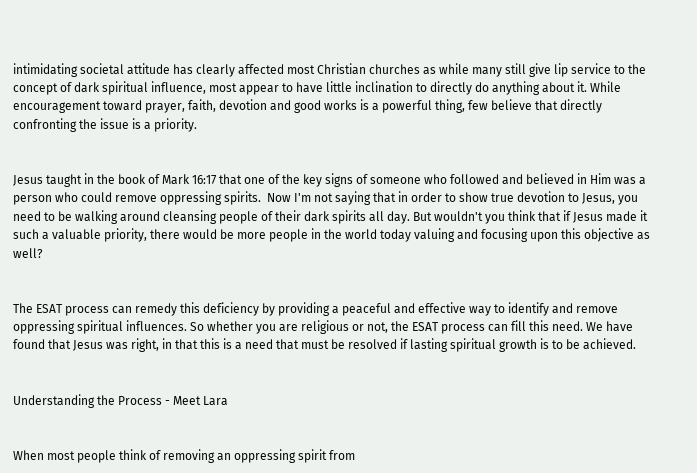intimidating societal attitude has clearly affected most Christian churches as while many still give lip service to the concept of dark spiritual influence, most appear to have little inclination to directly do anything about it. While encouragement toward prayer, faith, devotion and good works is a powerful thing, few believe that directly confronting the issue is a priority.


Jesus taught in the book of Mark 16:17 that one of the key signs of someone who followed and believed in Him was a person who could remove oppressing spirits.  Now I'm not saying that in order to show true devotion to Jesus, you need to be walking around cleansing people of their dark spirits all day. But wouldn't you think that if Jesus made it such a valuable priority, there would be more people in the world today valuing and focusing upon this objective as well?


The ESAT process can remedy this deficiency by providing a peaceful and effective way to identify and remove oppressing spiritual influences. So whether you are religious or not, the ESAT process can fill this need. We have found that Jesus was right, in that this is a need that must be resolved if lasting spiritual growth is to be achieved.


Understanding the Process - Meet Lara


When most people think of removing an oppressing spirit from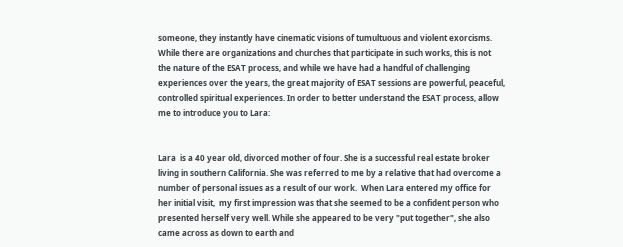someone, they instantly have cinematic visions of tumultuous and violent exorcisms. While there are organizations and churches that participate in such works, this is not the nature of the ESAT process, and while we have had a handful of challenging experiences over the years, the great majority of ESAT sessions are powerful, peaceful, controlled spiritual experiences. In order to better understand the ESAT process, allow me to introduce you to Lara:


Lara  is a 40 year old, divorced mother of four. She is a successful real estate broker living in southern California. She was referred to me by a relative that had overcome a number of personal issues as a result of our work.  When Lara entered my office for her initial visit,  my first impression was that she seemed to be a confident person who presented herself very well. While she appeared to be very "put together", she also  came across as down to earth and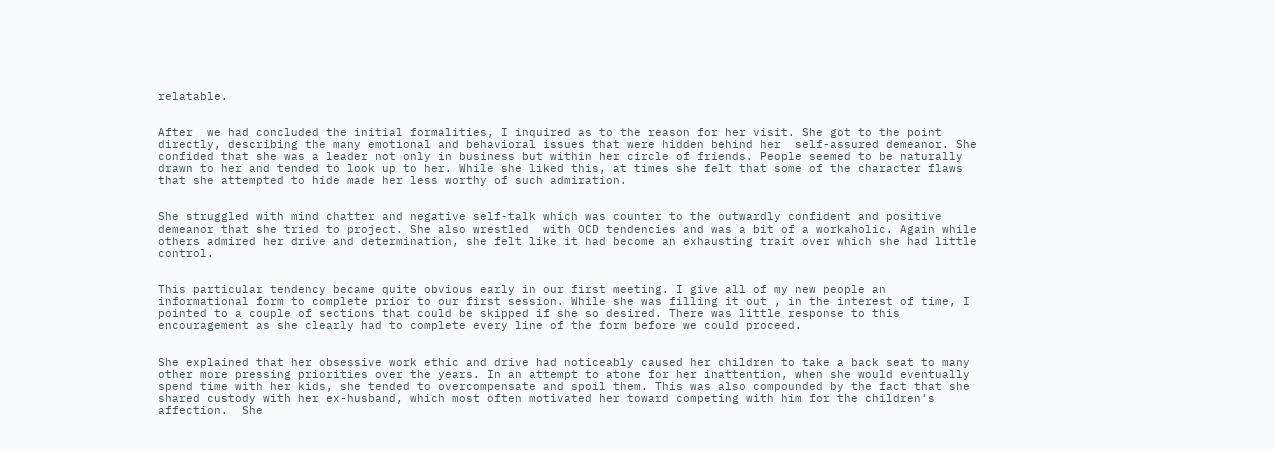relatable.


After  we had concluded the initial formalities, I inquired as to the reason for her visit. She got to the point directly, describing the many emotional and behavioral issues that were hidden behind her  self-assured demeanor. She confided that she was a leader not only in business but within her circle of friends. People seemed to be naturally drawn to her and tended to look up to her. While she liked this, at times she felt that some of the character flaws that she attempted to hide made her less worthy of such admiration.


She struggled with mind chatter and negative self-talk which was counter to the outwardly confident and positive demeanor that she tried to project. She also wrestled  with OCD tendencies and was a bit of a workaholic. Again while others admired her drive and determination, she felt like it had become an exhausting trait over which she had little control.


This particular tendency became quite obvious early in our first meeting. I give all of my new people an informational form to complete prior to our first session. While she was filling it out , in the interest of time, I pointed to a couple of sections that could be skipped if she so desired. There was little response to this encouragement as she clearly had to complete every line of the form before we could proceed.


She explained that her obsessive work ethic and drive had noticeably caused her children to take a back seat to many other more pressing priorities over the years. In an attempt to atone for her inattention, when she would eventually spend time with her kids, she tended to overcompensate and spoil them. This was also compounded by the fact that she shared custody with her ex-husband, which most often motivated her toward competing with him for the children's affection.  She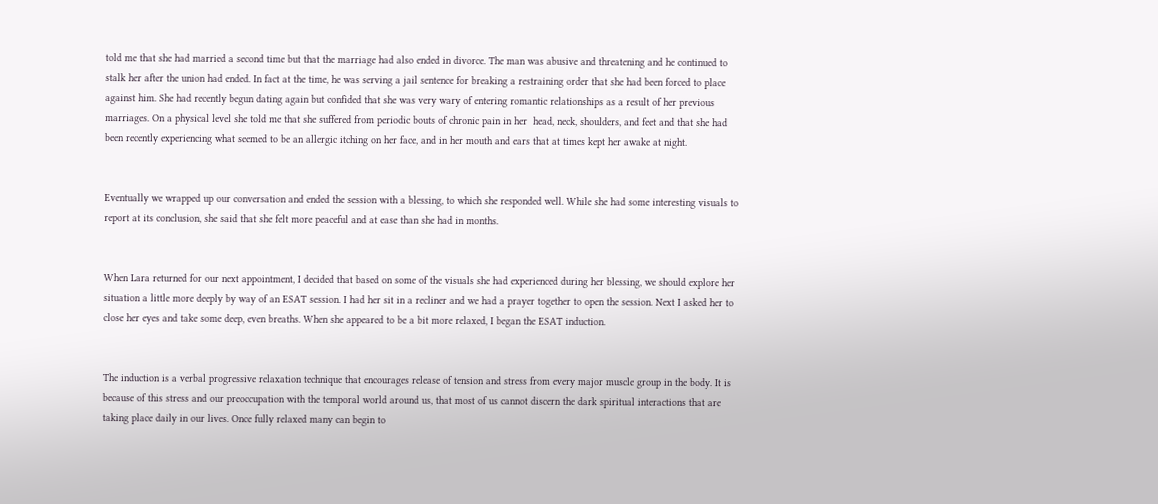told me that she had married a second time but that the marriage had also ended in divorce. The man was abusive and threatening and he continued to stalk her after the union had ended. In fact at the time, he was serving a jail sentence for breaking a restraining order that she had been forced to place against him. She had recently begun dating again but confided that she was very wary of entering romantic relationships as a result of her previous marriages. On a physical level she told me that she suffered from periodic bouts of chronic pain in her  head, neck, shoulders, and feet and that she had been recently experiencing what seemed to be an allergic itching on her face, and in her mouth and ears that at times kept her awake at night.


Eventually we wrapped up our conversation and ended the session with a blessing, to which she responded well. While she had some interesting visuals to report at its conclusion, she said that she felt more peaceful and at ease than she had in months.


When Lara returned for our next appointment, I decided that based on some of the visuals she had experienced during her blessing, we should explore her situation a little more deeply by way of an ESAT session. I had her sit in a recliner and we had a prayer together to open the session. Next I asked her to close her eyes and take some deep, even breaths. When she appeared to be a bit more relaxed, I began the ESAT induction.


The induction is a verbal progressive relaxation technique that encourages release of tension and stress from every major muscle group in the body. It is because of this stress and our preoccupation with the temporal world around us, that most of us cannot discern the dark spiritual interactions that are taking place daily in our lives. Once fully relaxed many can begin to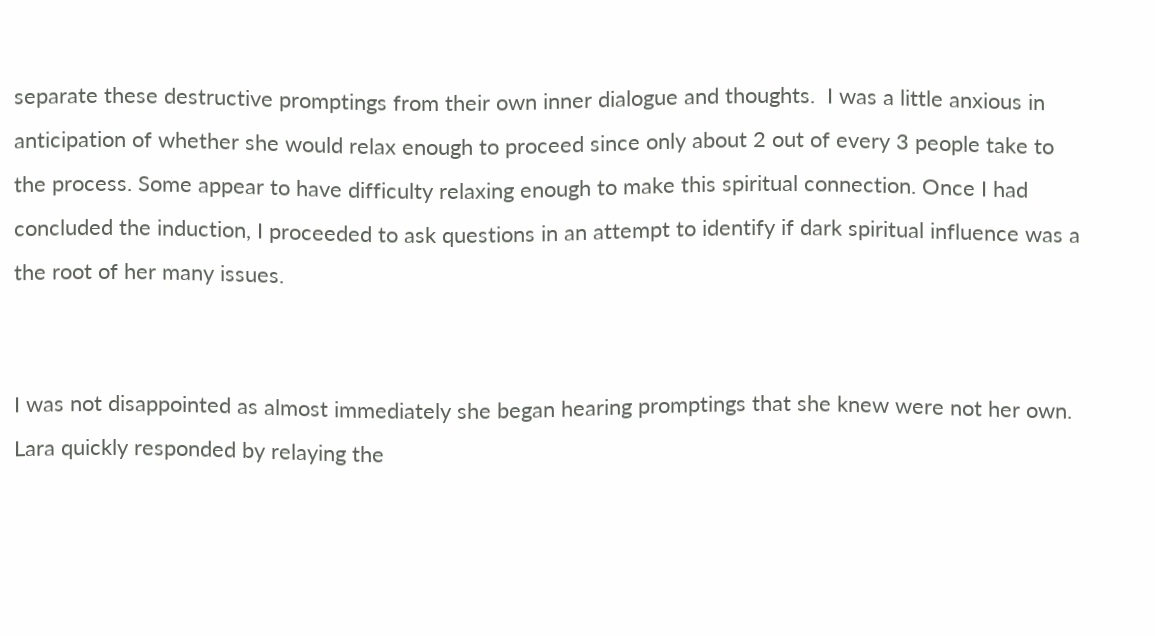separate these destructive promptings from their own inner dialogue and thoughts.  I was a little anxious in anticipation of whether she would relax enough to proceed since only about 2 out of every 3 people take to the process. Some appear to have difficulty relaxing enough to make this spiritual connection. Once I had concluded the induction, I proceeded to ask questions in an attempt to identify if dark spiritual influence was a the root of her many issues.


I was not disappointed as almost immediately she began hearing promptings that she knew were not her own. Lara quickly responded by relaying the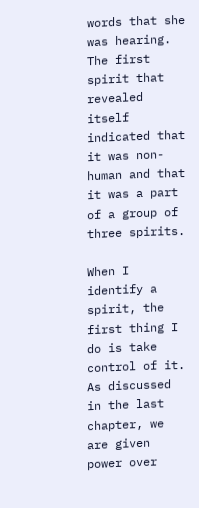words that she was hearing.  The first spirit that revealed itself  indicated that it was non-human and that it was a part of a group of three spirits.

When I identify a spirit, the first thing I do is take control of it. As discussed in the last chapter, we are given power over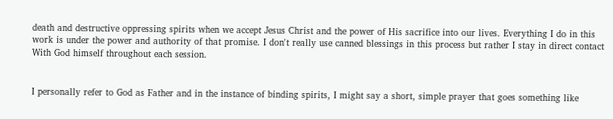death and destructive oppressing spirits when we accept Jesus Christ and the power of His sacrifice into our lives. Everything I do in this work is under the power and authority of that promise. I don't really use canned blessings in this process but rather I stay in direct contact With God himself throughout each session.


I personally refer to God as Father and in the instance of binding spirits, I might say a short, simple prayer that goes something like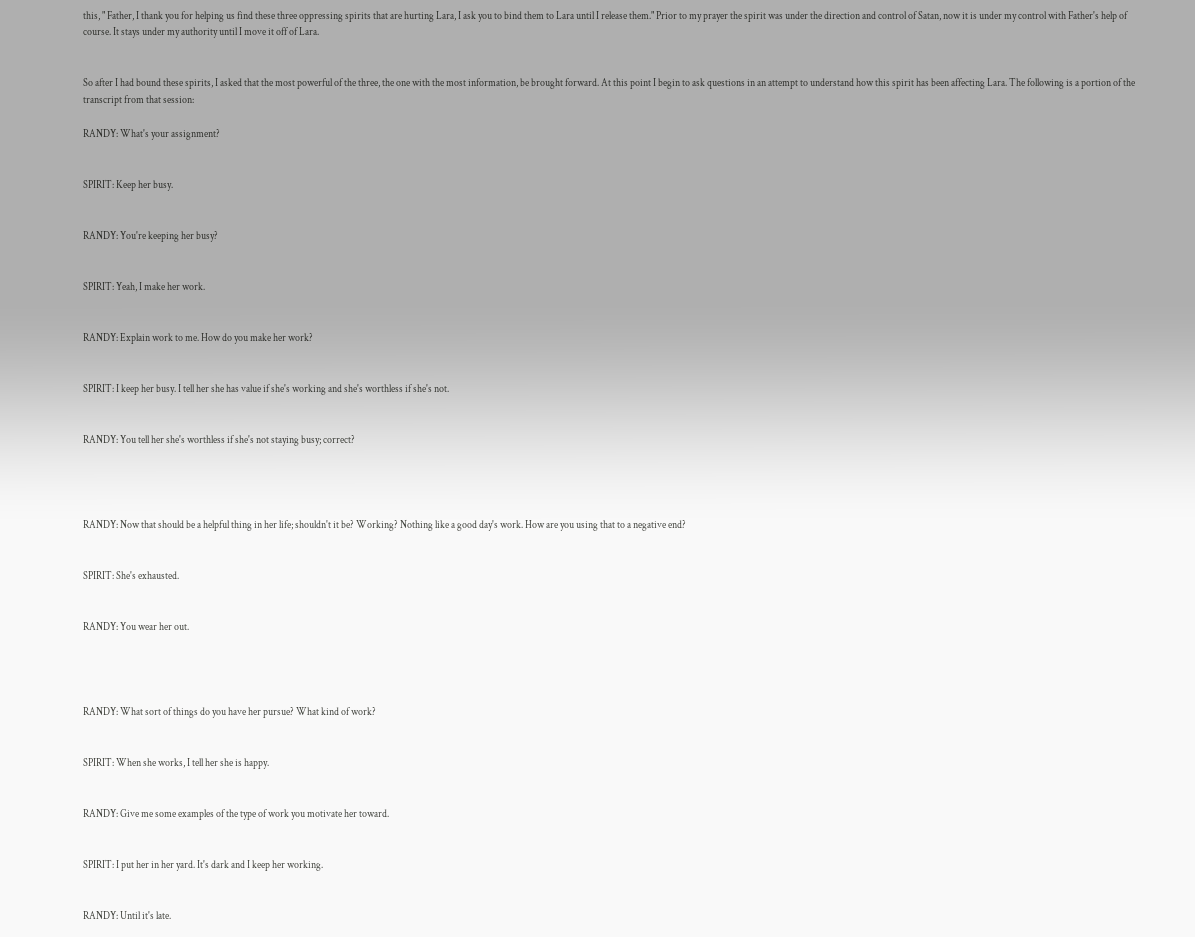this, " Father, I thank you for helping us find these three oppressing spirits that are hurting Lara, I ask you to bind them to Lara until I release them." Prior to my prayer the spirit was under the direction and control of Satan, now it is under my control with Father's help of course. It stays under my authority until I move it off of Lara.


So after I had bound these spirits, I asked that the most powerful of the three, the one with the most information, be brought forward. At this point I begin to ask questions in an attempt to understand how this spirit has been affecting Lara. The following is a portion of the transcript from that session:

RANDY: What's your assignment?


SPIRIT: Keep her busy.


RANDY: You're keeping her busy?


SPIRIT: Yeah, I make her work.


RANDY: Explain work to me. How do you make her work?


SPIRIT: I keep her busy. I tell her she has value if she's working and she's worthless if she's not.


RANDY: You tell her she's worthless if she's not staying busy; correct?




RANDY: Now that should be a helpful thing in her life; shouldn't it be? Working? Nothing like a good day's work. How are you using that to a negative end?


SPIRIT: She's exhausted.


RANDY: You wear her out.




RANDY: What sort of things do you have her pursue? What kind of work?


SPIRIT: When she works, I tell her she is happy.


RANDY: Give me some examples of the type of work you motivate her toward.


SPIRIT: I put her in her yard. It's dark and I keep her working.


RANDY: Until it's late.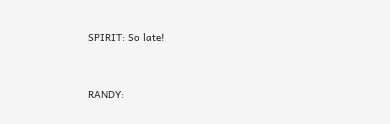SPIRIT: So late!


RANDY: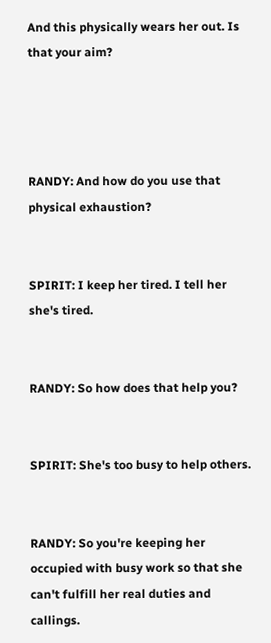And this physically wears her out. Is that your aim?




RANDY: And how do you use that physical exhaustion?


SPIRIT: I keep her tired. I tell her she's tired.


RANDY: So how does that help you?


SPIRIT: She's too busy to help others.


RANDY: So you're keeping her occupied with busy work so that she can't fulfill her real duties and callings.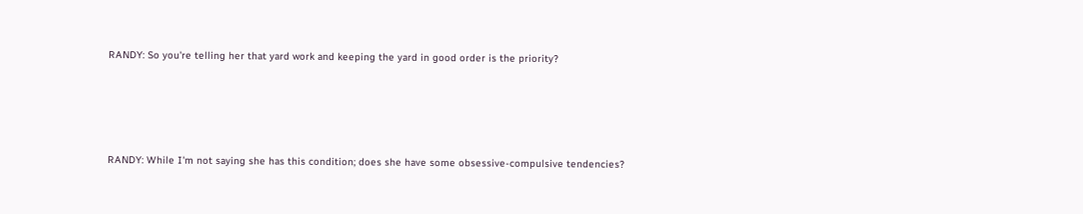RANDY: So you're telling her that yard work and keeping the yard in good order is the priority?




RANDY: While I'm not saying she has this condition; does she have some obsessive-compulsive tendencies?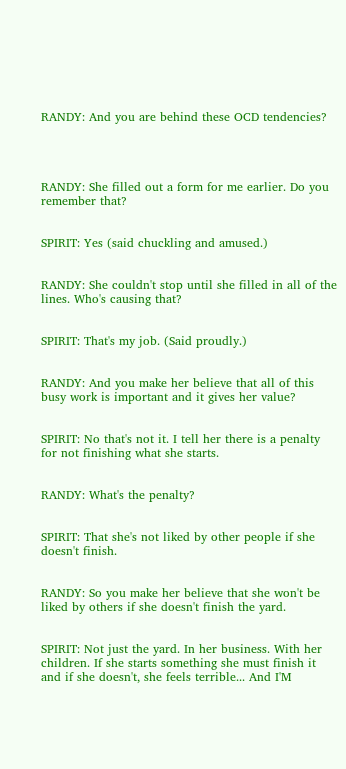RANDY: And you are behind these OCD tendencies?




RANDY: She filled out a form for me earlier. Do you remember that?


SPIRIT: Yes (said chuckling and amused.)


RANDY: She couldn't stop until she filled in all of the lines. Who's causing that?


SPIRIT: That's my job. (Said proudly.)


RANDY: And you make her believe that all of this busy work is important and it gives her value?


SPIRIT: No that's not it. I tell her there is a penalty for not finishing what she starts.


RANDY: What's the penalty?


SPIRIT: That she's not liked by other people if she doesn't finish.


RANDY: So you make her believe that she won't be liked by others if she doesn't finish the yard.


SPIRIT: Not just the yard. In her business. With her children. If she starts something she must finish it and if she doesn't, she feels terrible... And I'M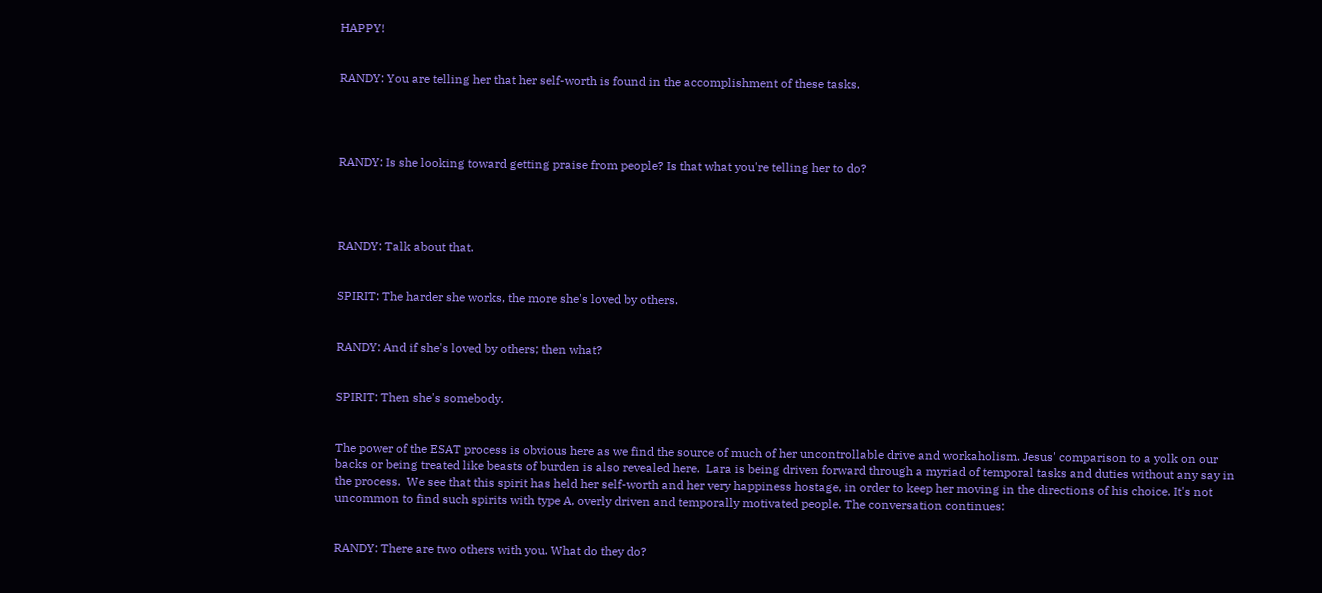HAPPY!


RANDY: You are telling her that her self-worth is found in the accomplishment of these tasks.




RANDY: Is she looking toward getting praise from people? Is that what you're telling her to do?




RANDY: Talk about that.


SPIRIT: The harder she works, the more she's loved by others.


RANDY: And if she's loved by others; then what?


SPIRIT: Then she's somebody.


The power of the ESAT process is obvious here as we find the source of much of her uncontrollable drive and workaholism. Jesus' comparison to a yolk on our backs or being treated like beasts of burden is also revealed here.  Lara is being driven forward through a myriad of temporal tasks and duties without any say in the process.  We see that this spirit has held her self-worth and her very happiness hostage, in order to keep her moving in the directions of his choice. It's not uncommon to find such spirits with type A, overly driven and temporally motivated people. The conversation continues:


RANDY: There are two others with you. What do they do?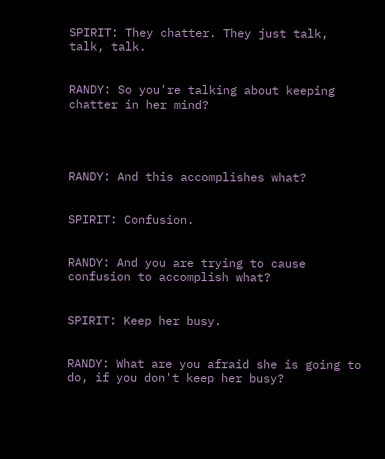SPIRIT: They chatter. They just talk, talk, talk.


RANDY: So you're talking about keeping chatter in her mind?




RANDY: And this accomplishes what?


SPIRIT: Confusion.


RANDY: And you are trying to cause confusion to accomplish what?


SPIRIT: Keep her busy.


RANDY: What are you afraid she is going to do, if you don't keep her busy?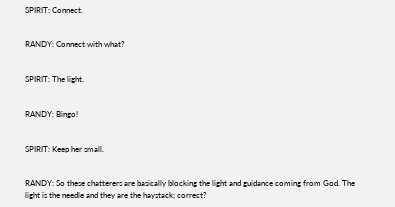SPIRIT: Connect.


RANDY: Connect with what?


SPIRIT: The light.


RANDY: Bingo!


SPIRIT: Keep her small.


RANDY: So these chatterers are basically blocking the light and guidance coming from God. The light is the needle and they are the haystack; correct?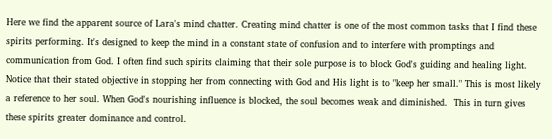Here we find the apparent source of Lara's mind chatter. Creating mind chatter is one of the most common tasks that I find these spirits performing. It's designed to keep the mind in a constant state of confusion and to interfere with promptings and communication from God. I often find such spirits claiming that their sole purpose is to block God's guiding and healing light. Notice that their stated objective in stopping her from connecting with God and His light is to "keep her small." This is most likely a reference to her soul. When God's nourishing influence is blocked, the soul becomes weak and diminished.  This in turn gives these spirits greater dominance and control.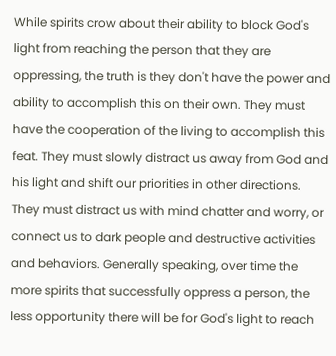While spirits crow about their ability to block God's light from reaching the person that they are oppressing, the truth is they don't have the power and ability to accomplish this on their own. They must have the cooperation of the living to accomplish this feat. They must slowly distract us away from God and his light and shift our priorities in other directions. They must distract us with mind chatter and worry, or connect us to dark people and destructive activities and behaviors. Generally speaking, over time the more spirits that successfully oppress a person, the less opportunity there will be for God's light to reach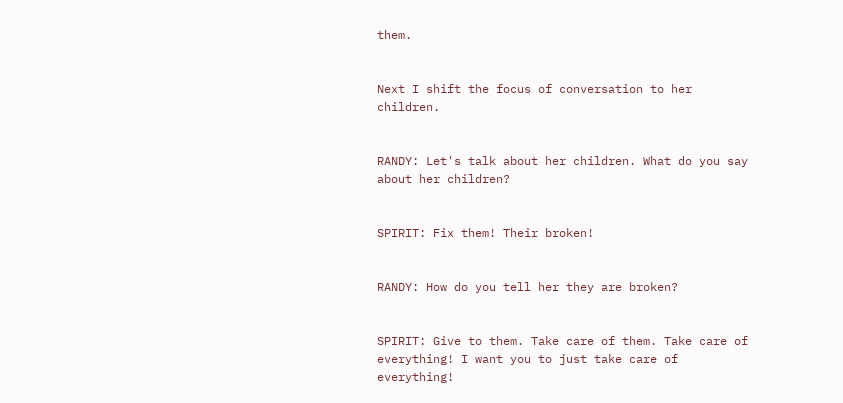them.


Next I shift the focus of conversation to her children.


RANDY: Let's talk about her children. What do you say about her children?


SPIRIT: Fix them! Their broken!


RANDY: How do you tell her they are broken?


SPIRIT: Give to them. Take care of them. Take care of everything! I want you to just take care of everything!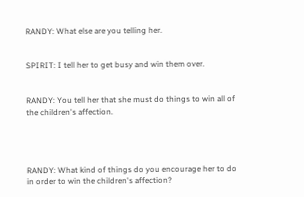RANDY: What else are you telling her.


SPIRIT: I tell her to get busy and win them over.


RANDY: You tell her that she must do things to win all of the children's affection.




RANDY: What kind of things do you encourage her to do in order to win the children's affection?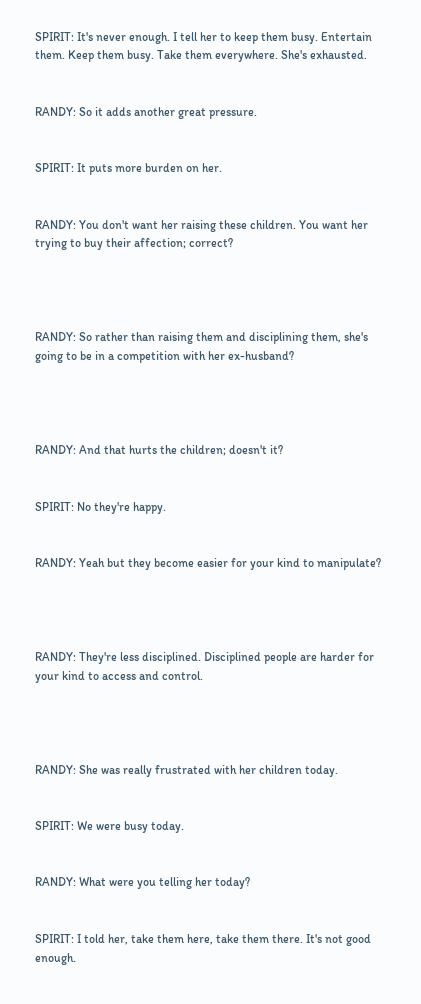SPIRIT: It's never enough. I tell her to keep them busy. Entertain them. Keep them busy. Take them everywhere. She's exhausted.


RANDY: So it adds another great pressure.


SPIRIT: It puts more burden on her.


RANDY: You don't want her raising these children. You want her trying to buy their affection; correct?




RANDY: So rather than raising them and disciplining them, she's going to be in a competition with her ex-husband?




RANDY: And that hurts the children; doesn't it?


SPIRIT: No they're happy.


RANDY: Yeah but they become easier for your kind to manipulate?




RANDY: They're less disciplined. Disciplined people are harder for your kind to access and control.




RANDY: She was really frustrated with her children today.


SPIRIT: We were busy today.


RANDY: What were you telling her today?


SPIRIT: I told her, take them here, take them there. It's not good enough.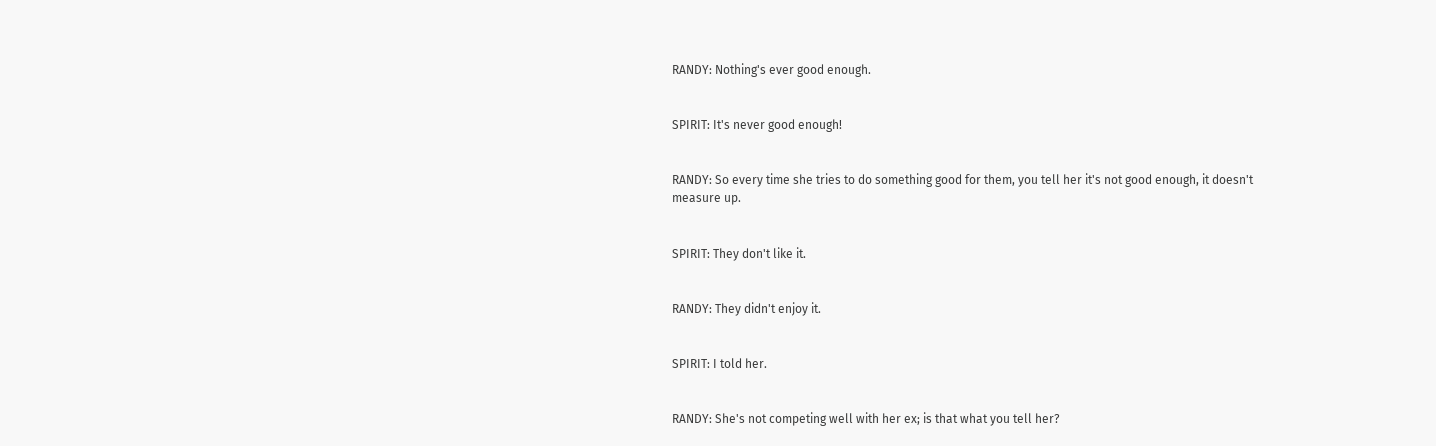RANDY: Nothing's ever good enough.


SPIRIT: It's never good enough!


RANDY: So every time she tries to do something good for them, you tell her it's not good enough, it doesn't measure up.


SPIRIT: They don't like it.


RANDY: They didn't enjoy it.


SPIRIT: I told her.


RANDY: She's not competing well with her ex; is that what you tell her?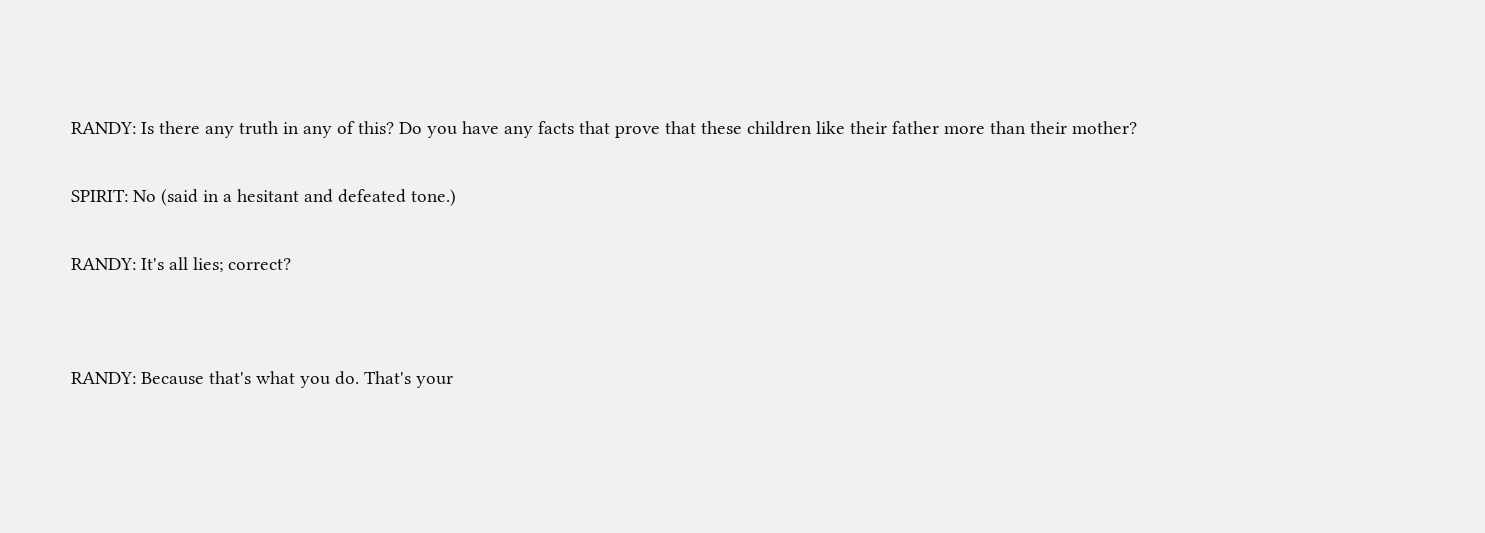RANDY: Is there any truth in any of this? Do you have any facts that prove that these children like their father more than their mother?


SPIRIT: No (said in a hesitant and defeated tone.)


RANDY: It's all lies; correct?




RANDY: Because that's what you do. That's your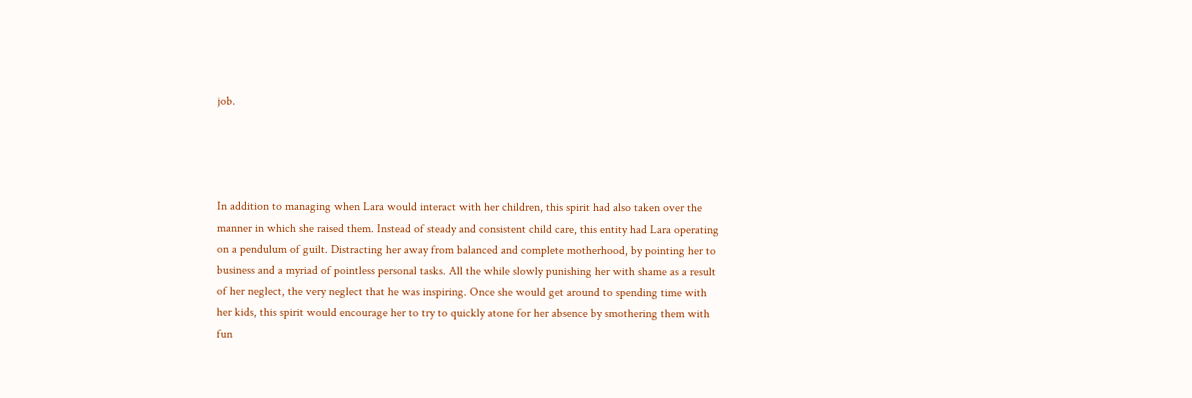job.




In addition to managing when Lara would interact with her children, this spirit had also taken over the manner in which she raised them. Instead of steady and consistent child care, this entity had Lara operating on a pendulum of guilt. Distracting her away from balanced and complete motherhood, by pointing her to business and a myriad of pointless personal tasks. All the while slowly punishing her with shame as a result of her neglect, the very neglect that he was inspiring. Once she would get around to spending time with her kids, this spirit would encourage her to try to quickly atone for her absence by smothering them with fun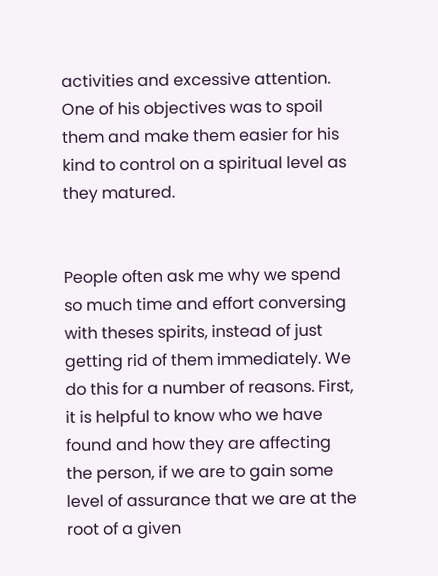activities and excessive attention. One of his objectives was to spoil them and make them easier for his kind to control on a spiritual level as they matured.


People often ask me why we spend so much time and effort conversing with theses spirits, instead of just getting rid of them immediately. We do this for a number of reasons. First, it is helpful to know who we have found and how they are affecting the person, if we are to gain some level of assurance that we are at the root of a given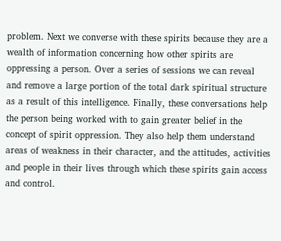problem. Next we converse with these spirits because they are a wealth of information concerning how other spirits are oppressing a person. Over a series of sessions we can reveal and remove a large portion of the total dark spiritual structure as a result of this intelligence. Finally, these conversations help the person being worked with to gain greater belief in the concept of spirit oppression. They also help them understand areas of weakness in their character, and the attitudes, activities and people in their lives through which these spirits gain access and control.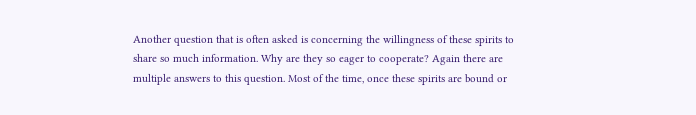Another question that is often asked is concerning the willingness of these spirits to share so much information. Why are they so eager to cooperate? Again there are multiple answers to this question. Most of the time, once these spirits are bound or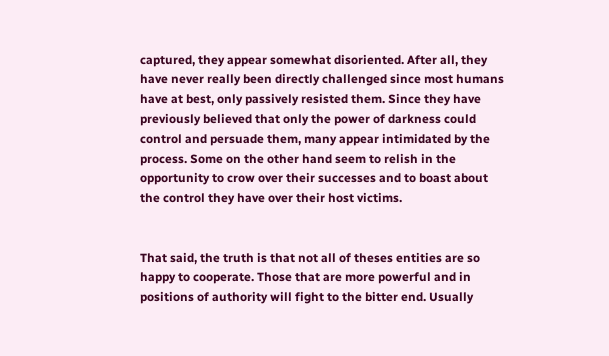captured, they appear somewhat disoriented. After all, they have never really been directly challenged since most humans have at best, only passively resisted them. Since they have previously believed that only the power of darkness could control and persuade them, many appear intimidated by the process. Some on the other hand seem to relish in the opportunity to crow over their successes and to boast about the control they have over their host victims.


That said, the truth is that not all of theses entities are so happy to cooperate. Those that are more powerful and in positions of authority will fight to the bitter end. Usually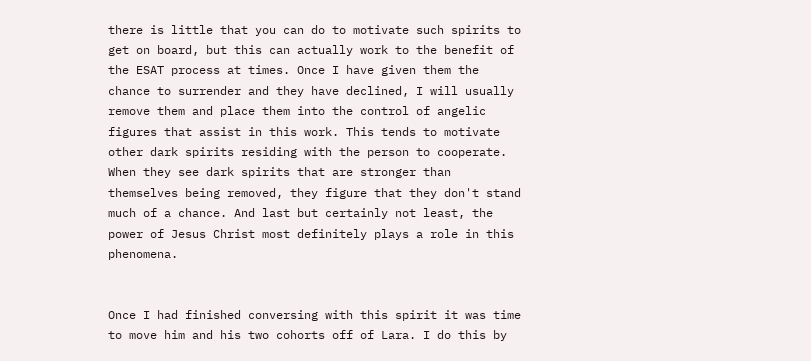there is little that you can do to motivate such spirits to get on board, but this can actually work to the benefit of the ESAT process at times. Once I have given them the chance to surrender and they have declined, I will usually remove them and place them into the control of angelic figures that assist in this work. This tends to motivate other dark spirits residing with the person to cooperate. When they see dark spirits that are stronger than themselves being removed, they figure that they don't stand much of a chance. And last but certainly not least, the power of Jesus Christ most definitely plays a role in this phenomena.


Once I had finished conversing with this spirit it was time to move him and his two cohorts off of Lara. I do this by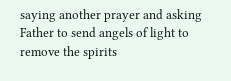saying another prayer and asking Father to send angels of light to remove the spirits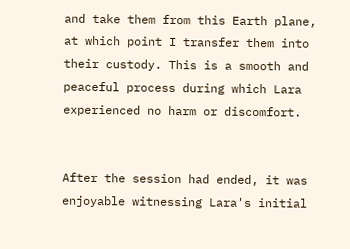and take them from this Earth plane, at which point I transfer them into their custody. This is a smooth and peaceful process during which Lara experienced no harm or discomfort.


After the session had ended, it was enjoyable witnessing Lara's initial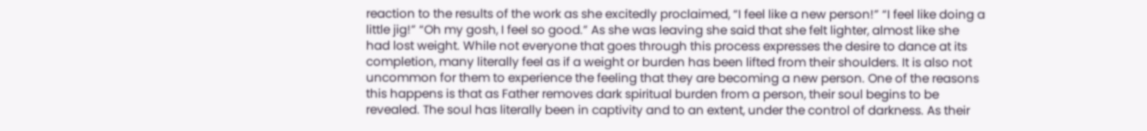reaction to the results of the work as she excitedly proclaimed, “I feel like a new person!” “I feel like doing a little jig!” “Oh my gosh, I feel so good.” As she was leaving she said that she felt lighter, almost like she had lost weight. While not everyone that goes through this process expresses the desire to dance at its completion, many literally feel as if a weight or burden has been lifted from their shoulders. It is also not uncommon for them to experience the feeling that they are becoming a new person. One of the reasons  this happens is that as Father removes dark spiritual burden from a person, their soul begins to be revealed. The soul has literally been in captivity and to an extent, under the control of darkness. As their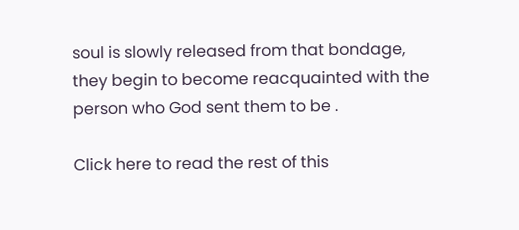soul is slowly released from that bondage, they begin to become reacquainted with the person who God sent them to be .

Click here to read the rest of this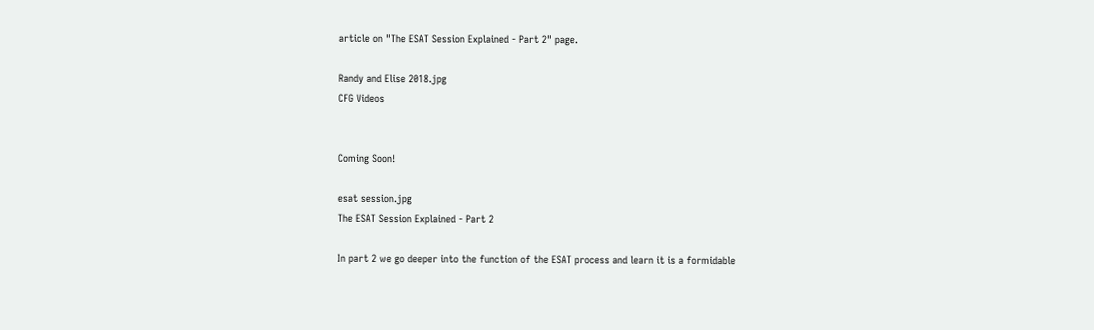article on "The ESAT Session Explained - Part 2" page.

Randy and Elise 2018.jpg
CFG Videos


Coming Soon!

esat session.jpg
The ESAT Session Explained - Part 2

In part 2 we go deeper into the function of the ESAT process and learn it is a formidable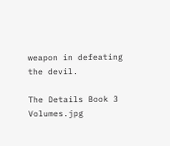weapon in defeating the devil.

The Details Book 3 Volumes.jpg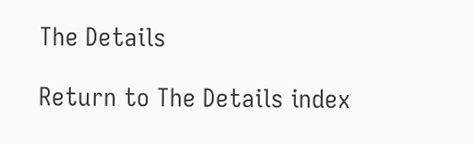The Details

Return to The Details index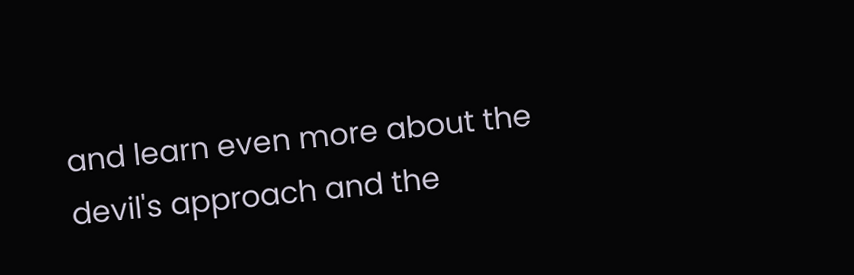and learn even more about the devil's approach and the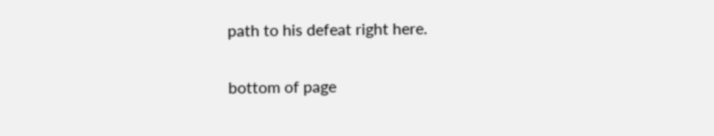path to his defeat right here.

bottom of page